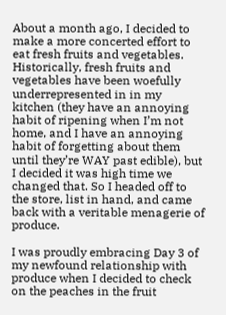About a month ago, I decided to make a more concerted effort to eat fresh fruits and vegetables. Historically, fresh fruits and vegetables have been woefully underrepresented in in my kitchen (they have an annoying habit of ripening when I’m not home, and I have an annoying habit of forgetting about them until they’re WAY past edible), but I decided it was high time we changed that. So I headed off to the store, list in hand, and came back with a veritable menagerie of produce.

I was proudly embracing Day 3 of my newfound relationship with produce when I decided to check on the peaches in the fruit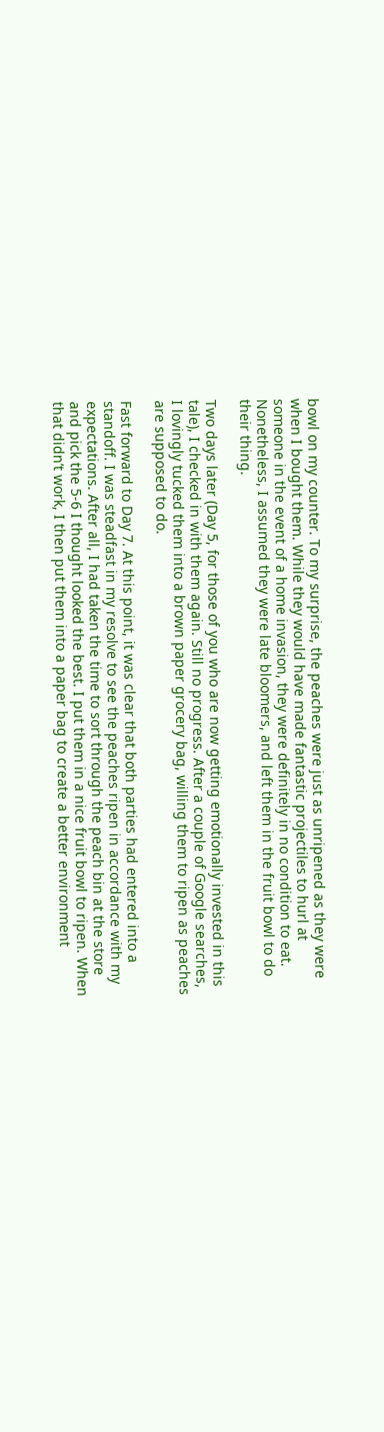bowl on my counter. To my surprise, the peaches were just as unripened as they were when I bought them. While they would have made fantastic projectiles to hurl at someone in the event of a home invasion, they were definitely in no condition to eat. Nonetheless, I assumed they were late bloomers, and left them in the fruit bowl to do their thing.

Two days later (Day 5, for those of you who are now getting emotionally invested in this tale), I checked in with them again. Still no progress. After a couple of Google searches, I lovingly tucked them into a brown paper grocery bag, willing them to ripen as peaches are supposed to do.

Fast forward to Day 7. At this point, it was clear that both parties had entered into a standoff. I was steadfast in my resolve to see the peaches ripen in accordance with my expectations. After all, I had taken the time to sort through the peach bin at the store and pick the 5-6 I thought looked the best. I put them in a nice fruit bowl to ripen. When that didn’t work, I then put them into a paper bag to create a better environment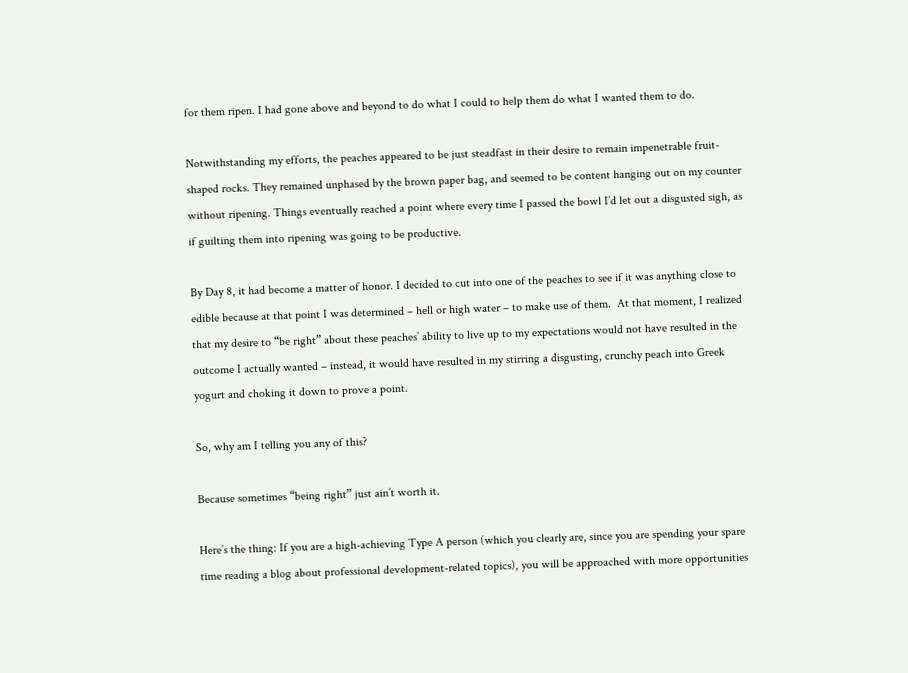for them ripen. I had gone above and beyond to do what I could to help them do what I wanted them to do.

Notwithstanding my efforts, the peaches appeared to be just steadfast in their desire to remain impenetrable fruit-shaped rocks. They remained unphased by the brown paper bag, and seemed to be content hanging out on my counter without ripening. Things eventually reached a point where every time I passed the bowl I’d let out a disgusted sigh, as if guilting them into ripening was going to be productive.

By Day 8, it had become a matter of honor. I decided to cut into one of the peaches to see if it was anything close to edible because at that point I was determined – hell or high water – to make use of them.  At that moment, I realized that my desire to “be right” about these peaches’ ability to live up to my expectations would not have resulted in the outcome I actually wanted – instead, it would have resulted in my stirring a disgusting, crunchy peach into Greek yogurt and choking it down to prove a point.

So, why am I telling you any of this?

Because sometimes “being right” just ain’t worth it.

Here’s the thing: If you are a high-achieving Type A person (which you clearly are, since you are spending your spare time reading a blog about professional development-related topics), you will be approached with more opportunities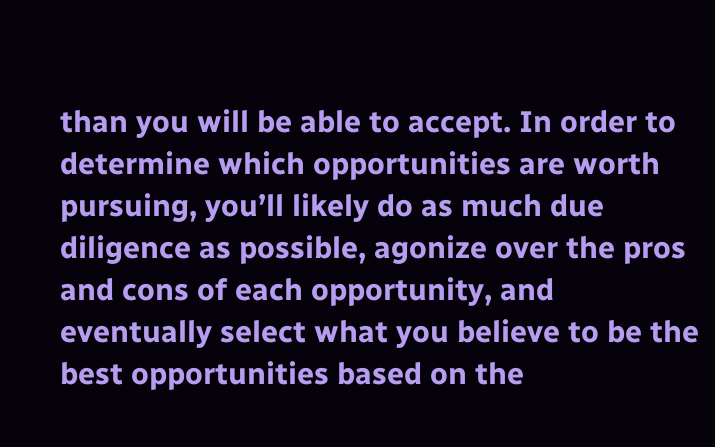than you will be able to accept. In order to determine which opportunities are worth pursuing, you’ll likely do as much due diligence as possible, agonize over the pros and cons of each opportunity, and eventually select what you believe to be the best opportunities based on the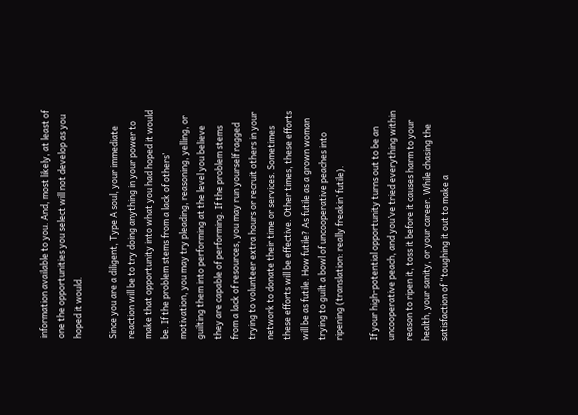information available to you. And, most likely, at least of one the opportunities you select will not develop as you hoped it would.

Since you are a diligent, Type A soul, your immediate reaction will be to try doing anything in your power to make that opportunity into what you had hoped it would be. If the problem stems from a lack of others’ motivation, you may try pleading, reasoning, yelling, or guilting them into performing at the level you believe they are capable of performing. If the problem stems from a lack of resources, you may run yourself ragged trying to volunteer extra hours or recruit others in your network to donate their time or services. Sometimes these efforts will be effective. Other times, these efforts will be as futile. How futile? As futile as a grown woman trying to guilt a bowl of uncooperative peaches into ripening (translation: really freakin’ futile).

If your high-potential opportunity turns out to be an uncooperative peach, and you’ve tried everything within reason to ripen it, toss it before it causes harm to your health, your sanity, or your career. While chasing the satisfaction of “toughing it out to make a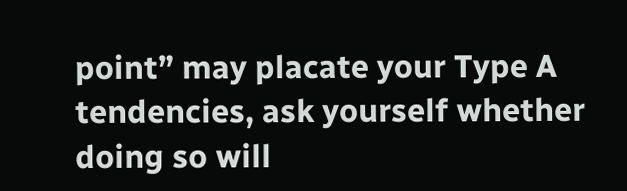point” may placate your Type A tendencies, ask yourself whether doing so will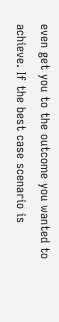even get you to the outcome you wanted to achieve. If the best case scenario is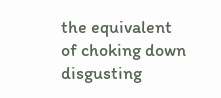the equivalent of choking down disgusting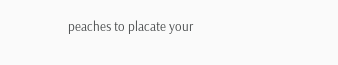peaches to placate your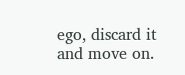ego, discard it and move on.